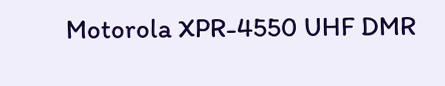Motorola XPR-4550 UHF DMR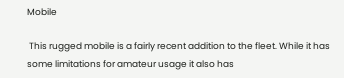Mobile

 This rugged mobile is a fairly recent addition to the fleet. While it has some limitations for amateur usage it also has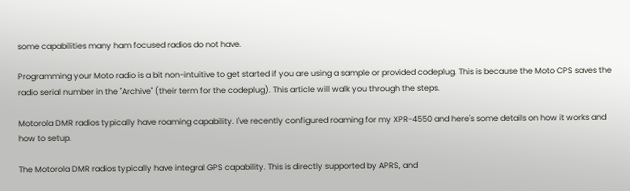some capabilities many ham focused radios do not have.

Programming your Moto radio is a bit non-intuitive to get started if you are using a sample or provided codeplug. This is because the Moto CPS saves the radio serial number in the "Archive" (their term for the codeplug). This article will walk you through the steps.

Motorola DMR radios typically have roaming capability. I've recently configured roaming for my XPR-4550 and here's some details on how it works and how to setup.

The Motorola DMR radios typically have integral GPS capability. This is directly supported by APRS, and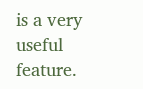is a very useful feature.